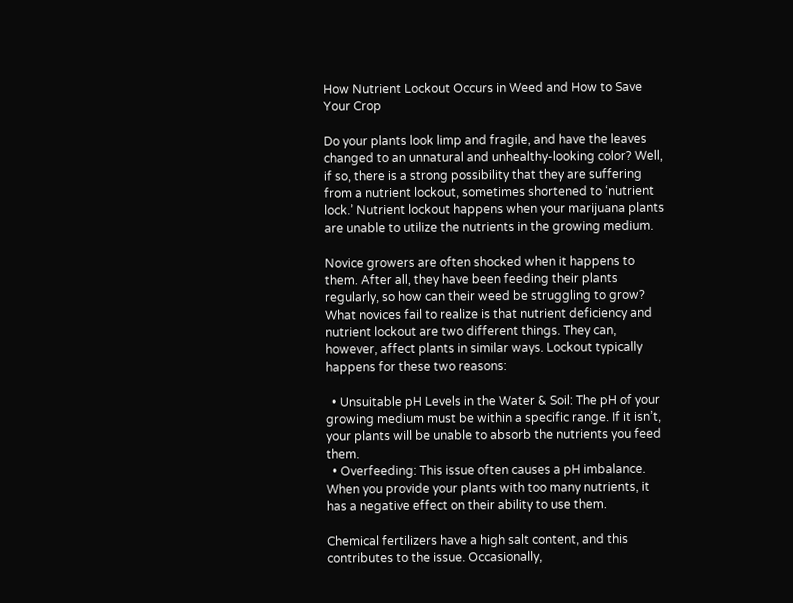How Nutrient Lockout Occurs in Weed and How to Save Your Crop

Do your plants look limp and fragile, and have the leaves changed to an unnatural and unhealthy-looking color? Well, if so, there is a strong possibility that they are suffering from a nutrient lockout, sometimes shortened to ‘nutrient lock.’ Nutrient lockout happens when your marijuana plants are unable to utilize the nutrients in the growing medium.

Novice growers are often shocked when it happens to them. After all, they have been feeding their plants regularly, so how can their weed be struggling to grow? What novices fail to realize is that nutrient deficiency and nutrient lockout are two different things. They can, however, affect plants in similar ways. Lockout typically happens for these two reasons:

  • Unsuitable pH Levels in the Water & Soil: The pH of your growing medium must be within a specific range. If it isn’t, your plants will be unable to absorb the nutrients you feed them.
  • Overfeeding: This issue often causes a pH imbalance. When you provide your plants with too many nutrients, it has a negative effect on their ability to use them.

Chemical fertilizers have a high salt content, and this contributes to the issue. Occasionally,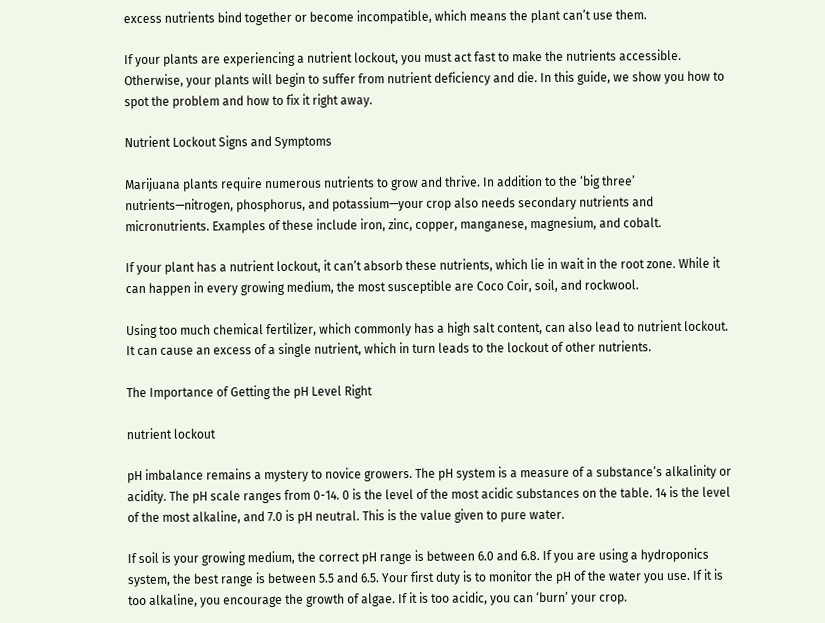excess nutrients bind together or become incompatible, which means the plant can’t use them.

If your plants are experiencing a nutrient lockout, you must act fast to make the nutrients accessible. Otherwise, your plants will begin to suffer from nutrient deficiency and die. In this guide, we show you how to spot the problem and how to fix it right away.

Nutrient Lockout Signs and Symptoms

Marijuana plants require numerous nutrients to grow and thrive. In addition to the ‘big three’ nutrients—nitrogen, phosphorus, and potassium—your crop also needs secondary nutrients and micronutrients. Examples of these include iron, zinc, copper, manganese, magnesium, and cobalt.

If your plant has a nutrient lockout, it can’t absorb these nutrients, which lie in wait in the root zone. While it can happen in every growing medium, the most susceptible are Coco Coir, soil, and rockwool.

Using too much chemical fertilizer, which commonly has a high salt content, can also lead to nutrient lockout. It can cause an excess of a single nutrient, which in turn leads to the lockout of other nutrients.

The Importance of Getting the pH Level Right

nutrient lockout

pH imbalance remains a mystery to novice growers. The pH system is a measure of a substance’s alkalinity or acidity. The pH scale ranges from 0-14. 0 is the level of the most acidic substances on the table. 14 is the level of the most alkaline, and 7.0 is pH neutral. This is the value given to pure water.

If soil is your growing medium, the correct pH range is between 6.0 and 6.8. If you are using a hydroponics system, the best range is between 5.5 and 6.5. Your first duty is to monitor the pH of the water you use. If it is too alkaline, you encourage the growth of algae. If it is too acidic, you can ‘burn’ your crop.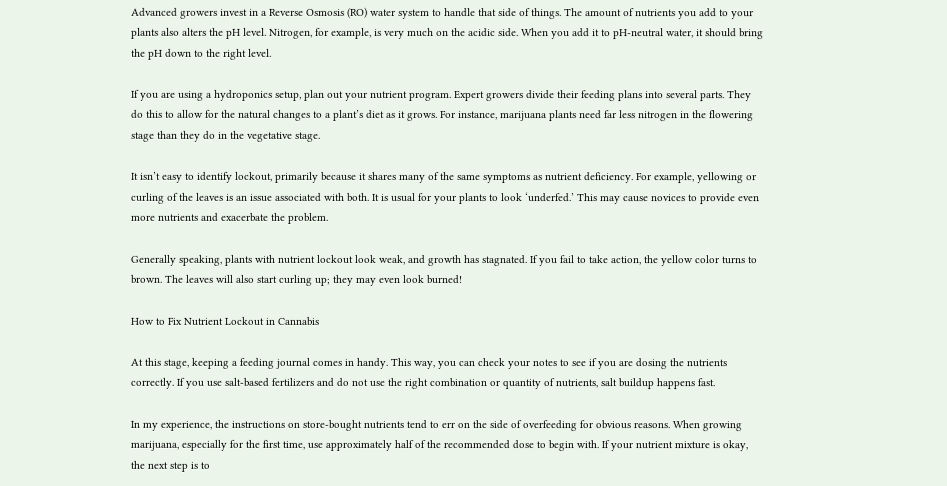Advanced growers invest in a Reverse Osmosis (RO) water system to handle that side of things. The amount of nutrients you add to your plants also alters the pH level. Nitrogen, for example, is very much on the acidic side. When you add it to pH-neutral water, it should bring the pH down to the right level.

If you are using a hydroponics setup, plan out your nutrient program. Expert growers divide their feeding plans into several parts. They do this to allow for the natural changes to a plant’s diet as it grows. For instance, marijuana plants need far less nitrogen in the flowering stage than they do in the vegetative stage.

It isn’t easy to identify lockout, primarily because it shares many of the same symptoms as nutrient deficiency. For example, yellowing or curling of the leaves is an issue associated with both. It is usual for your plants to look ‘underfed.’ This may cause novices to provide even more nutrients and exacerbate the problem.

Generally speaking, plants with nutrient lockout look weak, and growth has stagnated. If you fail to take action, the yellow color turns to brown. The leaves will also start curling up; they may even look burned!

How to Fix Nutrient Lockout in Cannabis

At this stage, keeping a feeding journal comes in handy. This way, you can check your notes to see if you are dosing the nutrients correctly. If you use salt-based fertilizers and do not use the right combination or quantity of nutrients, salt buildup happens fast.

In my experience, the instructions on store-bought nutrients tend to err on the side of overfeeding for obvious reasons. When growing marijuana, especially for the first time, use approximately half of the recommended dose to begin with. If your nutrient mixture is okay, the next step is to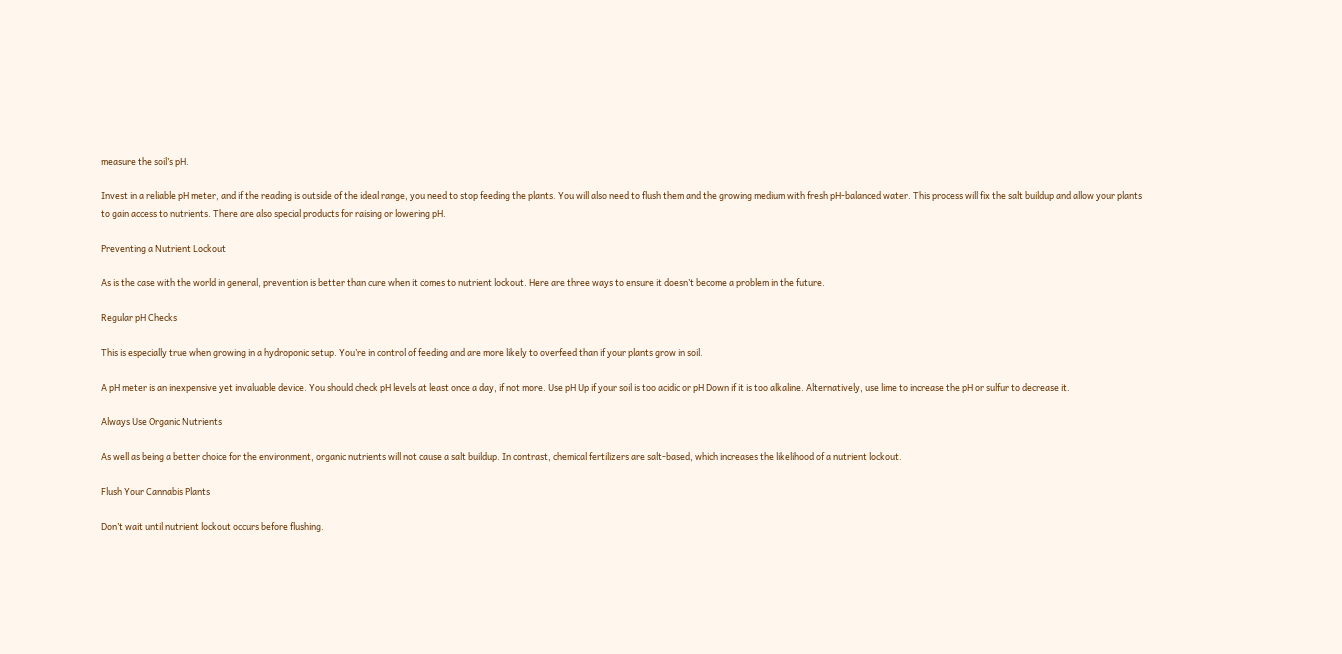measure the soil’s pH.

Invest in a reliable pH meter, and if the reading is outside of the ideal range, you need to stop feeding the plants. You will also need to flush them and the growing medium with fresh pH-balanced water. This process will fix the salt buildup and allow your plants to gain access to nutrients. There are also special products for raising or lowering pH.

Preventing a Nutrient Lockout

As is the case with the world in general, prevention is better than cure when it comes to nutrient lockout. Here are three ways to ensure it doesn’t become a problem in the future.

Regular pH Checks

This is especially true when growing in a hydroponic setup. You’re in control of feeding and are more likely to overfeed than if your plants grow in soil.

A pH meter is an inexpensive yet invaluable device. You should check pH levels at least once a day, if not more. Use pH Up if your soil is too acidic or pH Down if it is too alkaline. Alternatively, use lime to increase the pH or sulfur to decrease it.

Always Use Organic Nutrients

As well as being a better choice for the environment, organic nutrients will not cause a salt buildup. In contrast, chemical fertilizers are salt-based, which increases the likelihood of a nutrient lockout.

Flush Your Cannabis Plants

Don’t wait until nutrient lockout occurs before flushing.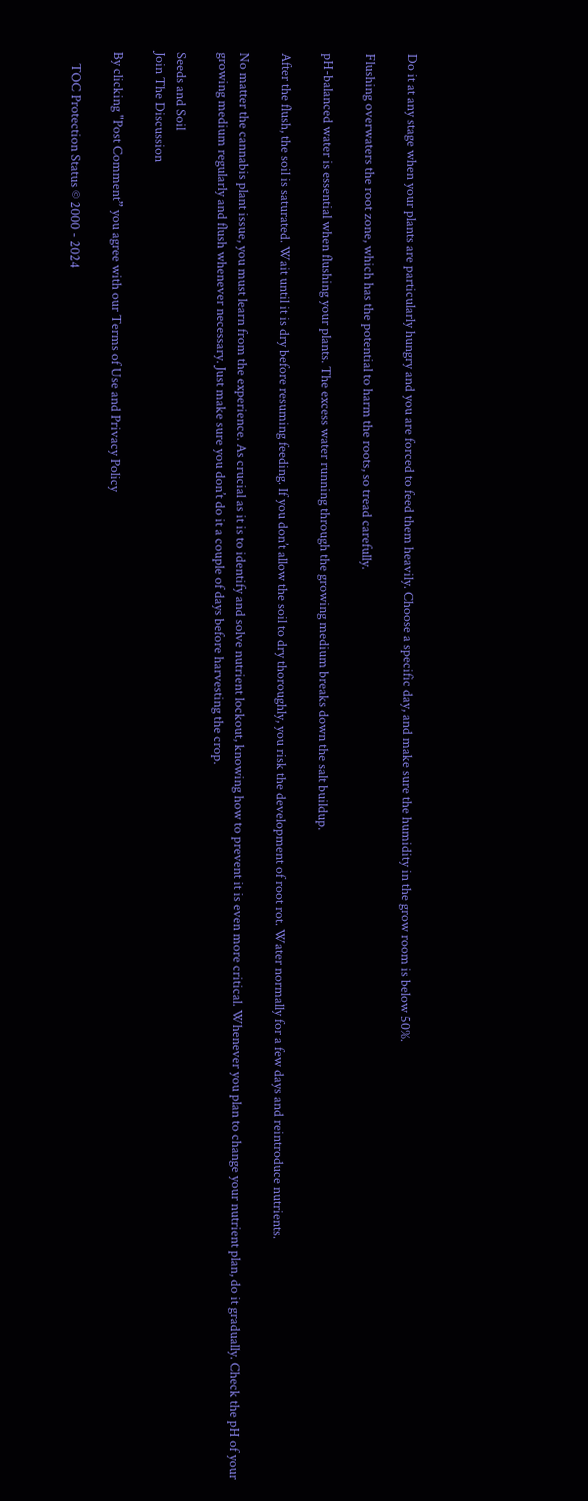Do it at any stage when your plants are particularly hungry and you are forced to feed them heavily. Choose a specific day, and make sure the humidity in the grow room is below 50%.

Flushing overwaters the root zone, which has the potential to harm the roots, so tread carefully.

pH-balanced water is essential when flushing your plants. The excess water running through the growing medium breaks down the salt buildup.

After the flush, the soil is saturated. Wait until it is dry before resuming feeding. If you don’t allow the soil to dry thoroughly, you risk the development of root rot. Water normally for a few days and reintroduce nutrients.

No matter the cannabis plant issue, you must learn from the experience. As crucial as it is to identify and solve nutrient lockout, knowing how to prevent it is even more critical. Whenever you plan to change your nutrient plan, do it gradually. Check the pH of your growing medium regularly and flush whenever necessary. Just make sure you don’t do it a couple of days before harvesting the crop.

Seeds and Soil
Join The Discussion

By clicking "Post Comment” you agree with our Terms of Use and Privacy Policy

    TOC Protection Status © 2000 - 2024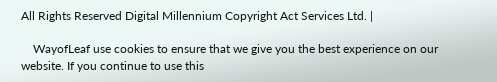All Rights Reserved Digital Millennium Copyright Act Services Ltd. |

    WayofLeaf use cookies to ensure that we give you the best experience on our website. If you continue to use this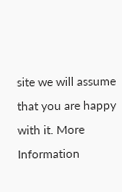site we will assume that you are happy with it. More Information